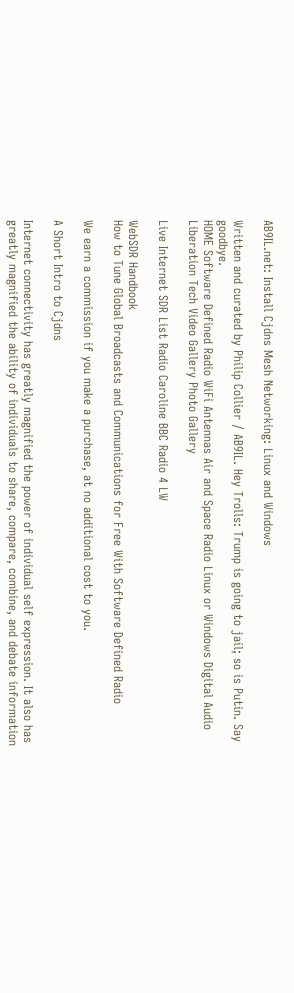AB9IL.net: Install Cjdns Mesh Networking: Linux and Windows

Written and curated by Philip Collier / AB9IL. Hey Trolls: Trump is going to jail; so is Putin. Say goodbye.
HOME Software Defined Radio WiFi Antennas Air and Space Radio Linux or Windows Digital Audio Liberation Tech Video Gallery Photo Gallery

Live Internet SDR List Radio Caroline BBC Radio 4 LW

WebSDR Handbook
How to Tune Global Broadcasts and Communications for Free With Software Defined Radio

We earn a commission if you make a purchase, at no additional cost to you.

A Short Intro to Cjdns

Internet connectivity has greatly magnified the power of individual self expression. It also has greatly magnified the ability of individuals to share, compare, combine, and debate information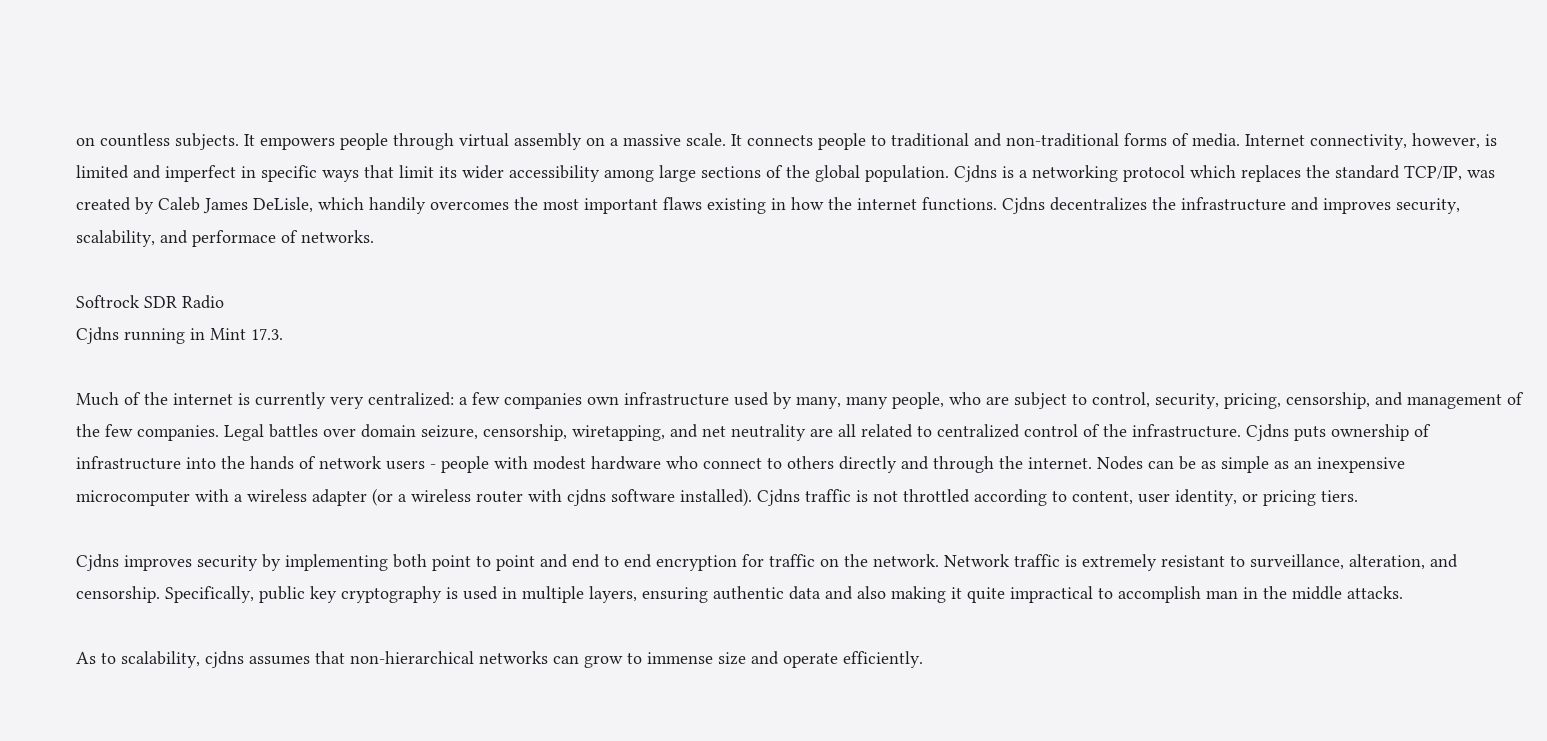on countless subjects. It empowers people through virtual assembly on a massive scale. It connects people to traditional and non-traditional forms of media. Internet connectivity, however, is limited and imperfect in specific ways that limit its wider accessibility among large sections of the global population. Cjdns is a networking protocol which replaces the standard TCP/IP, was created by Caleb James DeLisle, which handily overcomes the most important flaws existing in how the internet functions. Cjdns decentralizes the infrastructure and improves security, scalability, and performace of networks.

Softrock SDR Radio
Cjdns running in Mint 17.3.

Much of the internet is currently very centralized: a few companies own infrastructure used by many, many people, who are subject to control, security, pricing, censorship, and management of the few companies. Legal battles over domain seizure, censorship, wiretapping, and net neutrality are all related to centralized control of the infrastructure. Cjdns puts ownership of infrastructure into the hands of network users - people with modest hardware who connect to others directly and through the internet. Nodes can be as simple as an inexpensive microcomputer with a wireless adapter (or a wireless router with cjdns software installed). Cjdns traffic is not throttled according to content, user identity, or pricing tiers.

Cjdns improves security by implementing both point to point and end to end encryption for traffic on the network. Network traffic is extremely resistant to surveillance, alteration, and censorship. Specifically, public key cryptography is used in multiple layers, ensuring authentic data and also making it quite impractical to accomplish man in the middle attacks.

As to scalability, cjdns assumes that non-hierarchical networks can grow to immense size and operate efficiently.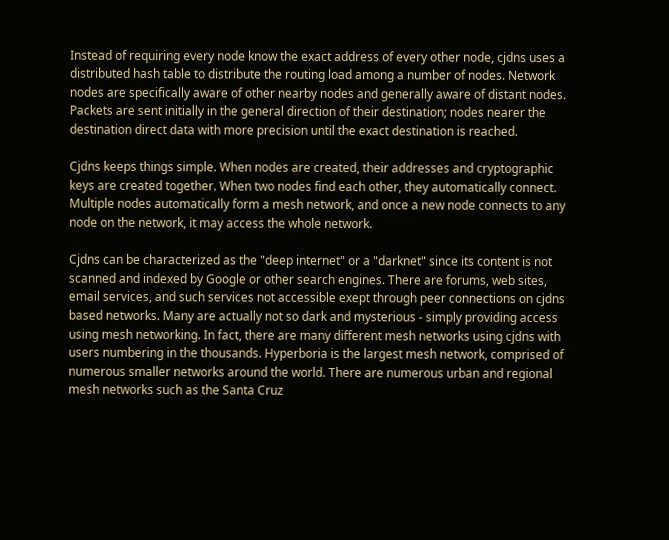Instead of requiring every node know the exact address of every other node, cjdns uses a distributed hash table to distribute the routing load among a number of nodes. Network nodes are specifically aware of other nearby nodes and generally aware of distant nodes. Packets are sent initially in the general direction of their destination; nodes nearer the destination direct data with more precision until the exact destination is reached.

Cjdns keeps things simple. When nodes are created, their addresses and cryptographic keys are created together. When two nodes find each other, they automatically connect. Multiple nodes automatically form a mesh network, and once a new node connects to any node on the network, it may access the whole network.

Cjdns can be characterized as the "deep internet" or a "darknet" since its content is not scanned and indexed by Google or other search engines. There are forums, web sites, email services, and such services not accessible exept through peer connections on cjdns based networks. Many are actually not so dark and mysterious - simply providing access using mesh networking. In fact, there are many different mesh networks using cjdns with users numbering in the thousands. Hyperboria is the largest mesh network, comprised of numerous smaller networks around the world. There are numerous urban and regional mesh networks such as the Santa Cruz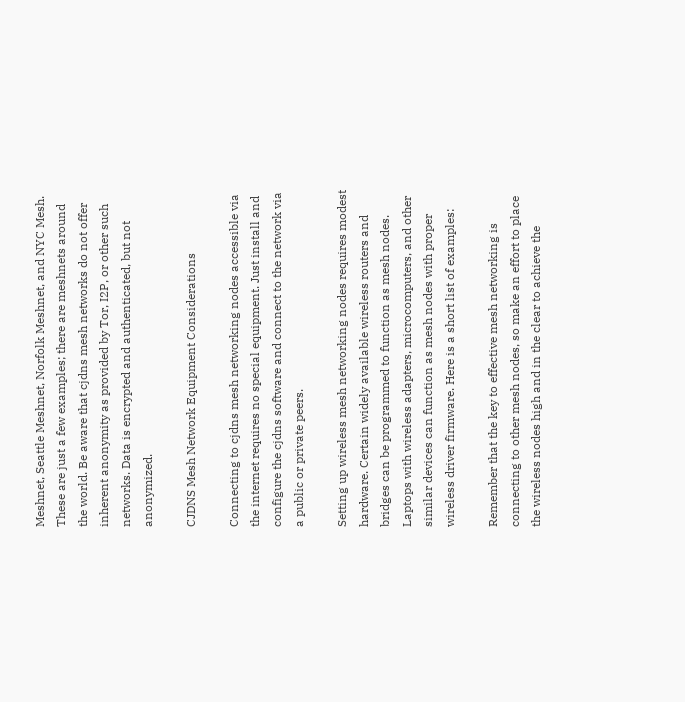Meshnet, Seattle Meshnet, Norfolk Meshnet, and NYC Mesh. These are just a few examples; there are meshnets around the world. Be aware that cjdns mesh networks do not offer inherent anonymity as provided by Tor, I2P, or other such networks. Data is encrypted and authenticated, but not anonymized.

CJDNS Mesh Network Equipment Considerations

Connecting to cjdns mesh networking nodes accessible via the internet requires no special equipment. Just install and configure the cjdns software and connect to the network via a public or private peers.

Setting up wireless mesh networking nodes requires modest hardware. Certain widely available wireless routers and bridges can be programmed to function as mesh nodes. Laptops with wireless adapters, microcomputers, and other similar devices can function as mesh nodes with proper wireless driver firmware. Here is a short list of examples:

Remember that the key to effective mesh networking is connecting to other mesh nodes, so make an effort to place the wireless nodes high and in the clear to achieve the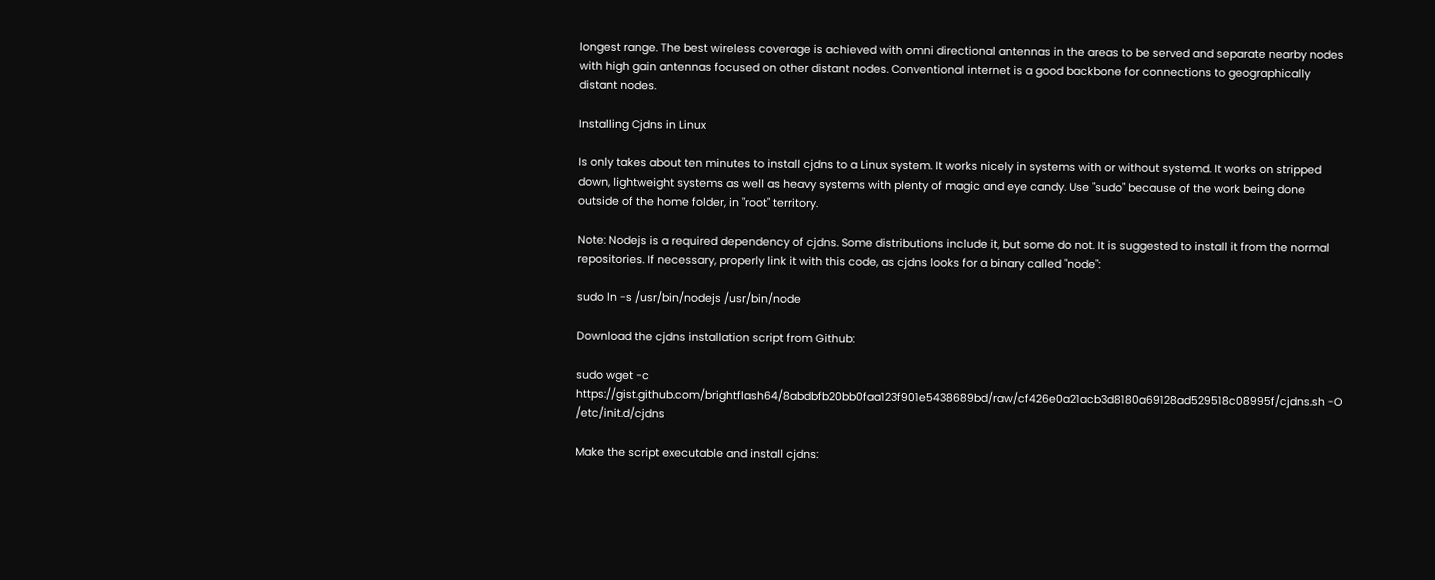longest range. The best wireless coverage is achieved with omni directional antennas in the areas to be served and separate nearby nodes with high gain antennas focused on other distant nodes. Conventional internet is a good backbone for connections to geographically distant nodes.

Installing Cjdns in Linux

Is only takes about ten minutes to install cjdns to a Linux system. It works nicely in systems with or without systemd. It works on stripped down, lightweight systems as well as heavy systems with plenty of magic and eye candy. Use "sudo" because of the work being done outside of the home folder, in "root" territory.

Note: Nodejs is a required dependency of cjdns. Some distributions include it, but some do not. It is suggested to install it from the normal repositories. If necessary, properly link it with this code, as cjdns looks for a binary called "node":

sudo ln -s /usr/bin/nodejs /usr/bin/node

Download the cjdns installation script from Github:

sudo wget -c https://gist.github.com/brightflash64/8abdbfb20bb0faa123f901e5438689bd/raw/cf426e0a21acb3d8180a69128ad529518c08995f/cjdns.sh -O /etc/init.d/cjdns

Make the script executable and install cjdns: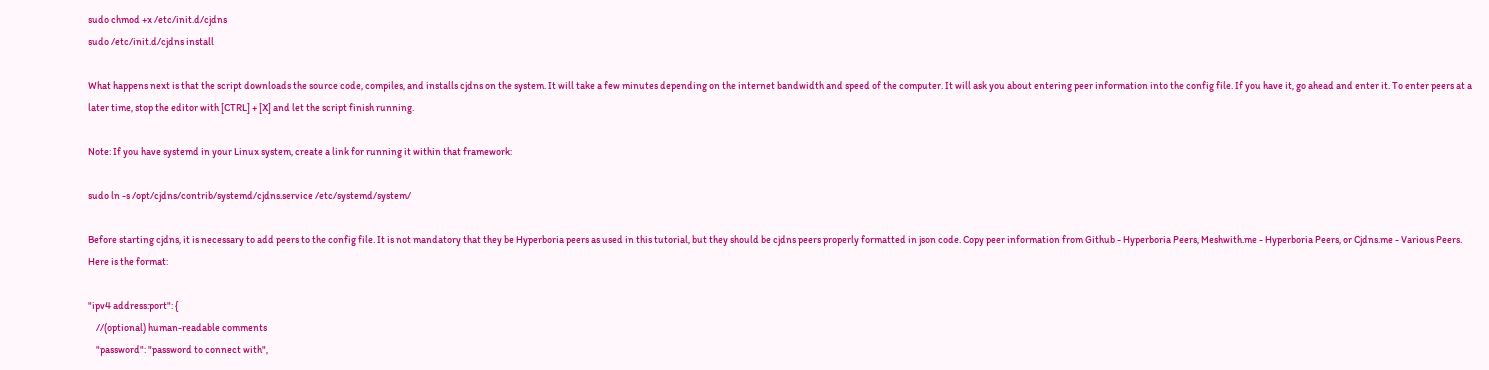sudo chmod +x /etc/init.d/cjdns
sudo /etc/init.d/cjdns install

What happens next is that the script downloads the source code, compiles, and installs cjdns on the system. It will take a few minutes depending on the internet bandwidth and speed of the computer. It will ask you about entering peer information into the config file. If you have it, go ahead and enter it. To enter peers at a later time, stop the editor with [CTRL] + [X] and let the script finish running.

Note: If you have systemd in your Linux system, create a link for running it within that framework:

sudo ln -s /opt/cjdns/contrib/systemd/cjdns.service /etc/systemd/system/

Before starting cjdns, it is necessary to add peers to the config file. It is not mandatory that they be Hyperboria peers as used in this tutorial, but they should be cjdns peers properly formatted in json code. Copy peer information from Github - Hyperboria Peers, Meshwith.me - Hyperboria Peers, or Cjdns.me - Various Peers. Here is the format:

"ipv4 address:port": {
    //(optional) human-readable comments
    "password": "password to connect with",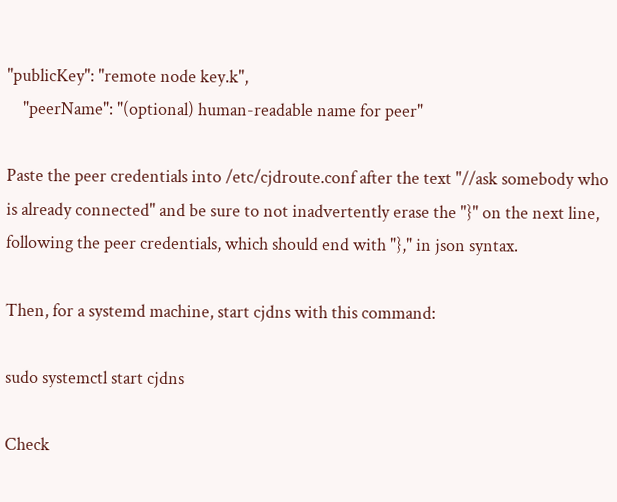"publicKey": "remote node key.k",
    "peerName": "(optional) human-readable name for peer"

Paste the peer credentials into /etc/cjdroute.conf after the text "//ask somebody who is already connected" and be sure to not inadvertently erase the "}" on the next line, following the peer credentials, which should end with "}," in json syntax.

Then, for a systemd machine, start cjdns with this command:

sudo systemctl start cjdns

Check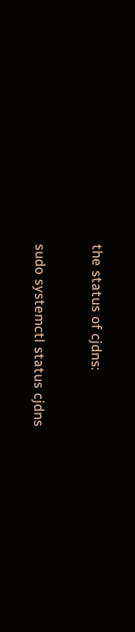the status of cjdns:

sudo systemctl status cjdns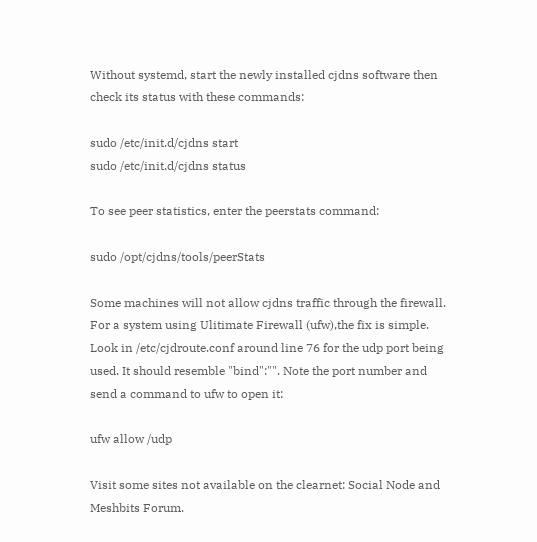Without systemd, start the newly installed cjdns software then check its status with these commands:

sudo /etc/init.d/cjdns start
sudo /etc/init.d/cjdns status

To see peer statistics, enter the peerstats command:

sudo /opt/cjdns/tools/peerStats

Some machines will not allow cjdns traffic through the firewall. For a system using Ulitimate Firewall (ufw),the fix is simple. Look in /etc/cjdroute.conf around line 76 for the udp port being used. It should resemble "bind":"". Note the port number and send a command to ufw to open it:

ufw allow /udp

Visit some sites not available on the clearnet: Social Node and Meshbits Forum.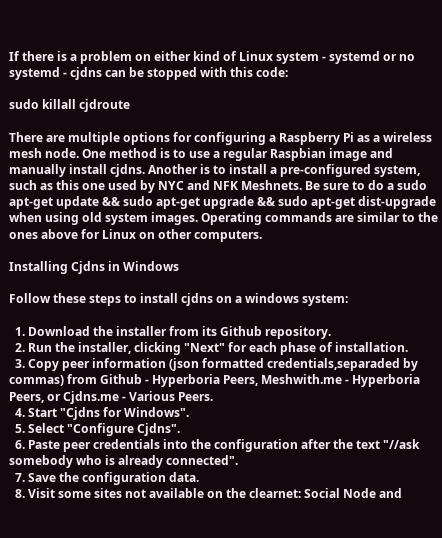If there is a problem on either kind of Linux system - systemd or no systemd - cjdns can be stopped with this code:

sudo killall cjdroute

There are multiple options for configuring a Raspberry Pi as a wireless mesh node. One method is to use a regular Raspbian image and manually install cjdns. Another is to install a pre-configured system, such as this one used by NYC and NFK Meshnets. Be sure to do a sudo apt-get update && sudo apt-get upgrade && sudo apt-get dist-upgrade when using old system images. Operating commands are similar to the ones above for Linux on other computers.

Installing Cjdns in Windows

Follow these steps to install cjdns on a windows system:

  1. Download the installer from its Github repository.
  2. Run the installer, clicking "Next" for each phase of installation.
  3. Copy peer information (json formatted credentials,separaded by commas) from Github - Hyperboria Peers, Meshwith.me - Hyperboria Peers, or Cjdns.me - Various Peers.
  4. Start "Cjdns for Windows".
  5. Select "Configure Cjdns".
  6. Paste peer credentials into the configuration after the text "//ask somebody who is already connected".
  7. Save the configuration data.
  8. Visit some sites not available on the clearnet: Social Node and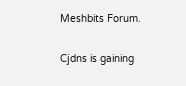Meshbits Forum.

Cjdns is gaining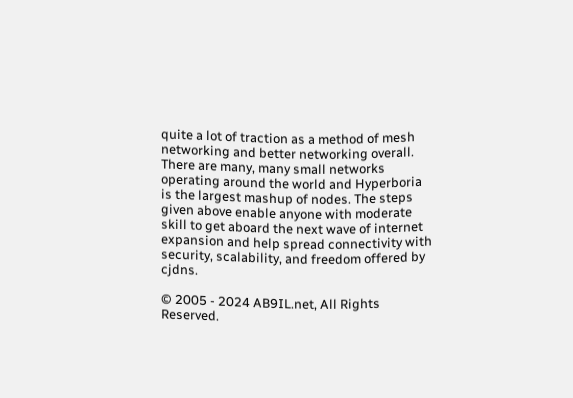quite a lot of traction as a method of mesh networking and better networking overall. There are many, many small networks operating around the world and Hyperboria is the largest mashup of nodes. The steps given above enable anyone with moderate skill to get aboard the next wave of internet expansion and help spread connectivity with security, scalability, and freedom offered by cjdns.

© 2005 - 2024 AB9IL.net, All Rights Reserved.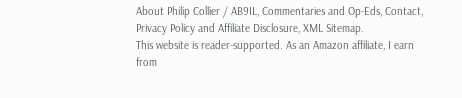About Philip Collier / AB9IL, Commentaries and Op-Eds, Contact, Privacy Policy and Affiliate Disclosure, XML Sitemap.
This website is reader-supported. As an Amazon affiliate, I earn from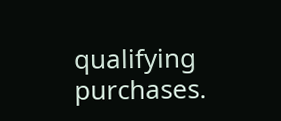qualifying purchases.